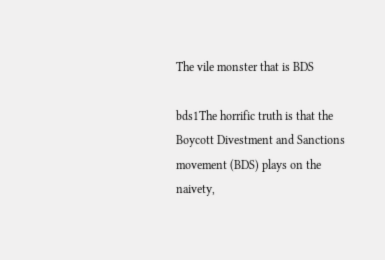The vile monster that is BDS

bds1The horrific truth is that the Boycott Divestment and Sanctions movement (BDS) plays on the naivety,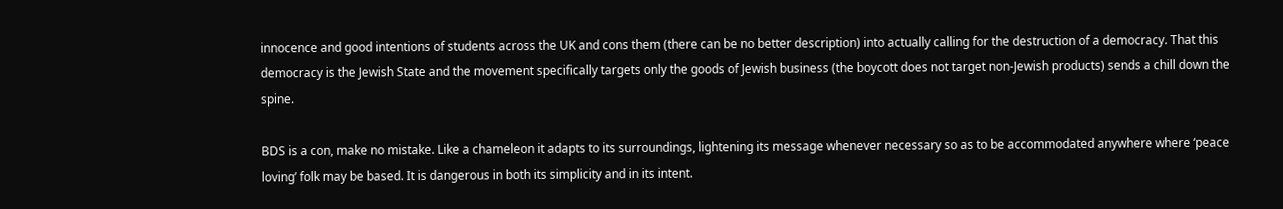innocence and good intentions of students across the UK and cons them (there can be no better description) into actually calling for the destruction of a democracy. That this democracy is the Jewish State and the movement specifically targets only the goods of Jewish business (the boycott does not target non-Jewish products) sends a chill down the spine.

BDS is a con, make no mistake. Like a chameleon it adapts to its surroundings, lightening its message whenever necessary so as to be accommodated anywhere where ‘peace loving’ folk may be based. It is dangerous in both its simplicity and in its intent.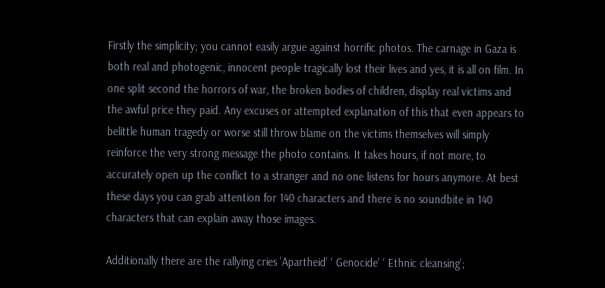Firstly the simplicity; you cannot easily argue against horrific photos. The carnage in Gaza is both real and photogenic, innocent people tragically lost their lives and yes, it is all on film. In one split second the horrors of war, the broken bodies of children, display real victims and the awful price they paid. Any excuses or attempted explanation of this that even appears to belittle human tragedy or worse still throw blame on the victims themselves will simply reinforce the very strong message the photo contains. It takes hours, if not more, to accurately open up the conflict to a stranger and no one listens for hours anymore. At best these days you can grab attention for 140 characters and there is no soundbite in 140 characters that can explain away those images.

Additionally there are the rallying cries ’Apartheid’ ‘ Genocide’ ‘ Ethnic cleansing’;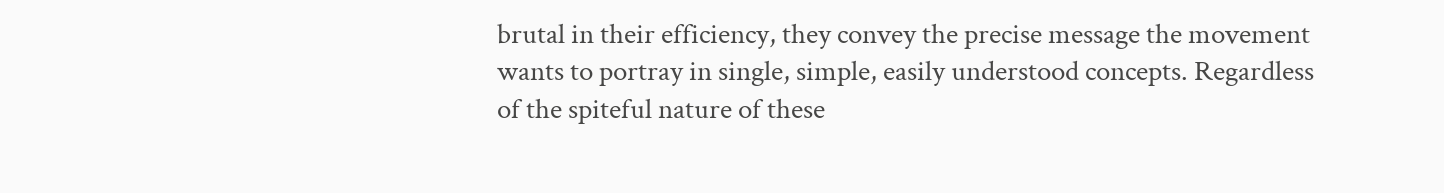brutal in their efficiency, they convey the precise message the movement wants to portray in single, simple, easily understood concepts. Regardless of the spiteful nature of these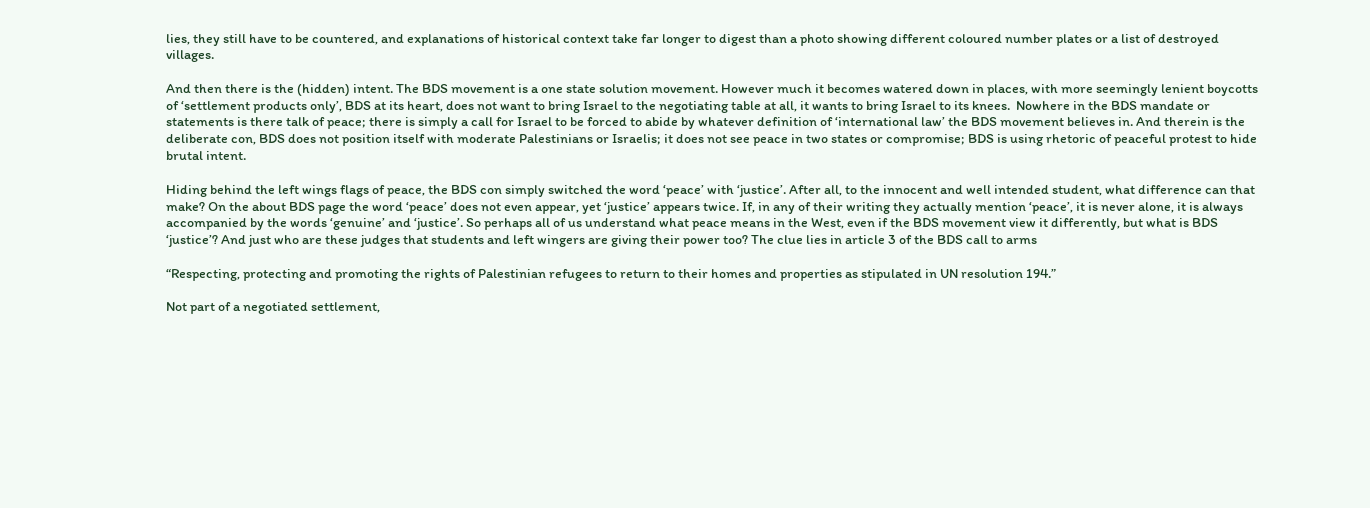lies, they still have to be countered, and explanations of historical context take far longer to digest than a photo showing different coloured number plates or a list of destroyed villages.

And then there is the (hidden) intent. The BDS movement is a one state solution movement. However much it becomes watered down in places, with more seemingly lenient boycotts of ‘settlement products only’, BDS at its heart, does not want to bring Israel to the negotiating table at all, it wants to bring Israel to its knees.  Nowhere in the BDS mandate or statements is there talk of peace; there is simply a call for Israel to be forced to abide by whatever definition of ‘international law’ the BDS movement believes in. And therein is the deliberate con, BDS does not position itself with moderate Palestinians or Israelis; it does not see peace in two states or compromise; BDS is using rhetoric of peaceful protest to hide brutal intent.

Hiding behind the left wings flags of peace, the BDS con simply switched the word ‘peace’ with ‘justice’. After all, to the innocent and well intended student, what difference can that make? On the about BDS page the word ‘peace’ does not even appear, yet ‘justice’ appears twice. If, in any of their writing they actually mention ‘peace’, it is never alone, it is always accompanied by the words ‘genuine’ and ‘justice’. So perhaps all of us understand what peace means in the West, even if the BDS movement view it differently, but what is BDS ‘justice’? And just who are these judges that students and left wingers are giving their power too? The clue lies in article 3 of the BDS call to arms

“Respecting, protecting and promoting the rights of Palestinian refugees to return to their homes and properties as stipulated in UN resolution 194.”

Not part of a negotiated settlement,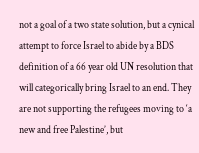not a goal of a two state solution, but a cynical attempt to force Israel to abide by a BDS definition of a 66 year old UN resolution that will categorically bring Israel to an end. They are not supporting the refugees moving to ‘a new and free Palestine’, but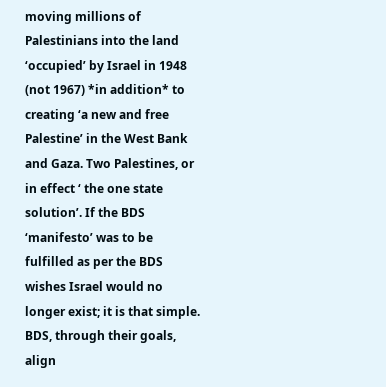moving millions of Palestinians into the land ‘occupied’ by Israel in 1948 (not 1967) *in addition* to creating ‘a new and free Palestine’ in the West Bank and Gaza. Two Palestines, or in effect ‘ the one state solution’. If the BDS ‘manifesto’ was to be fulfilled as per the BDS wishes Israel would no longer exist; it is that simple. BDS, through their goals, align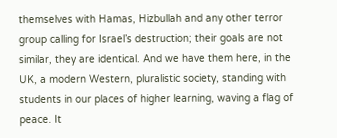themselves with Hamas, Hizbullah and any other terror group calling for Israel’s destruction; their goals are not similar, they are identical. And we have them here, in the UK, a modern Western, pluralistic society, standing with students in our places of higher learning, waving a flag of peace. It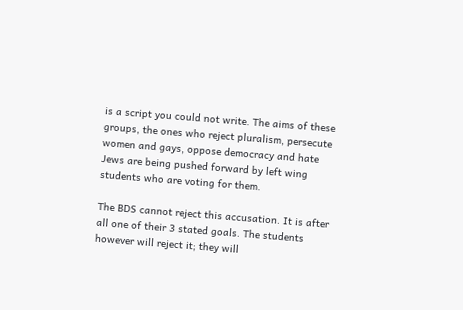is a script you could not write. The aims of these groups, the ones who reject pluralism, persecute women and gays, oppose democracy and hate Jews are being pushed forward by left wing students who are voting for them.

The BDS cannot reject this accusation. It is after all one of their 3 stated goals. The students however will reject it; they will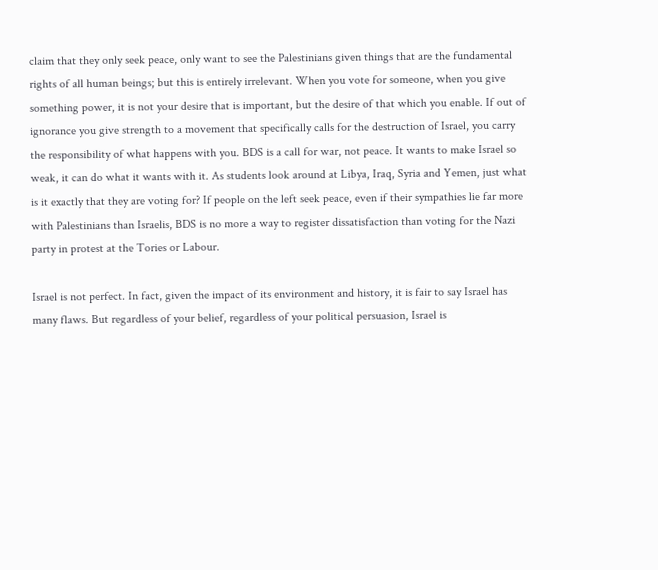claim that they only seek peace, only want to see the Palestinians given things that are the fundamental rights of all human beings; but this is entirely irrelevant. When you vote for someone, when you give something power, it is not your desire that is important, but the desire of that which you enable. If out of ignorance you give strength to a movement that specifically calls for the destruction of Israel, you carry the responsibility of what happens with you. BDS is a call for war, not peace. It wants to make Israel so weak, it can do what it wants with it. As students look around at Libya, Iraq, Syria and Yemen, just what is it exactly that they are voting for? If people on the left seek peace, even if their sympathies lie far more with Palestinians than Israelis, BDS is no more a way to register dissatisfaction than voting for the Nazi party in protest at the Tories or Labour.

Israel is not perfect. In fact, given the impact of its environment and history, it is fair to say Israel has many flaws. But regardless of your belief, regardless of your political persuasion, Israel is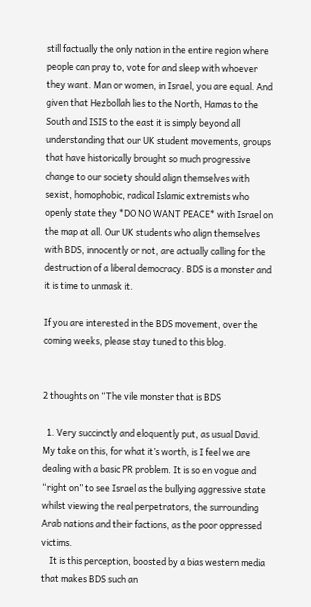still factually the only nation in the entire region where people can pray to, vote for and sleep with whoever they want. Man or women, in Israel, you are equal. And given that Hezbollah lies to the North, Hamas to the South and ISIS to the east it is simply beyond all understanding that our UK student movements, groups that have historically brought so much progressive change to our society should align themselves with sexist, homophobic, radical Islamic extremists who openly state they *DO NO WANT PEACE* with Israel on the map at all. Our UK students who align themselves with BDS, innocently or not, are actually calling for the destruction of a liberal democracy. BDS is a monster and it is time to unmask it.

If you are interested in the BDS movement, over the coming weeks, please stay tuned to this blog.


2 thoughts on “The vile monster that is BDS

  1. Very succinctly and eloquently put, as usual David. My take on this, for what it’s worth, is I feel we are dealing with a basic PR problem. It is so en vogue and “right on” to see Israel as the bullying aggressive state whilst viewing the real perpetrators, the surrounding Arab nations and their factions, as the poor oppressed victims.
    It is this perception, boosted by a bias western media that makes BDS such an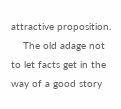attractive proposition.
    The old adage not to let facts get in the way of a good story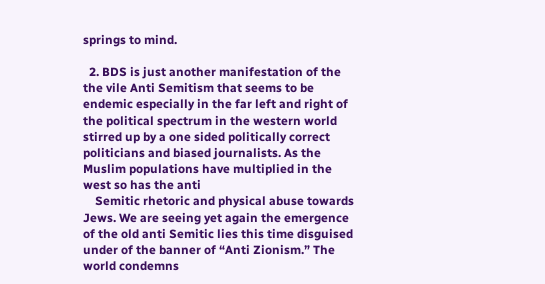springs to mind.

  2. BDS is just another manifestation of the the vile Anti Semitism that seems to be endemic especially in the far left and right of the political spectrum in the western world stirred up by a one sided politically correct politicians and biased journalists. As the Muslim populations have multiplied in the west so has the anti
    Semitic rhetoric and physical abuse towards Jews. We are seeing yet again the emergence of the old anti Semitic lies this time disguised under of the banner of “Anti Zionism.” The world condemns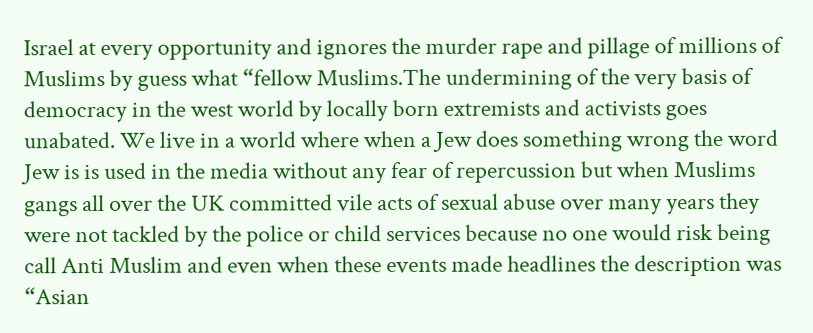Israel at every opportunity and ignores the murder rape and pillage of millions of Muslims by guess what “fellow Muslims.The undermining of the very basis of democracy in the west world by locally born extremists and activists goes unabated. We live in a world where when a Jew does something wrong the word Jew is is used in the media without any fear of repercussion but when Muslims gangs all over the UK committed vile acts of sexual abuse over many years they were not tackled by the police or child services because no one would risk being call Anti Muslim and even when these events made headlines the description was “Asian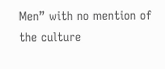Men” with no mention of the culture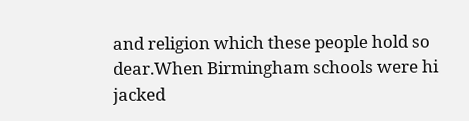and religion which these people hold so dear.When Birmingham schools were hi jacked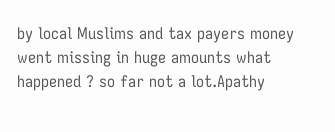by local Muslims and tax payers money went missing in huge amounts what happened ? so far not a lot.Apathy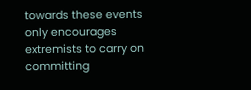towards these events only encourages extremists to carry on committing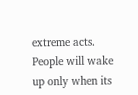extreme acts. People will wake up only when its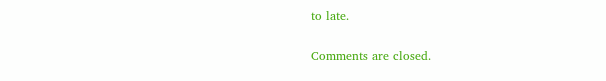to late.

Comments are closed.